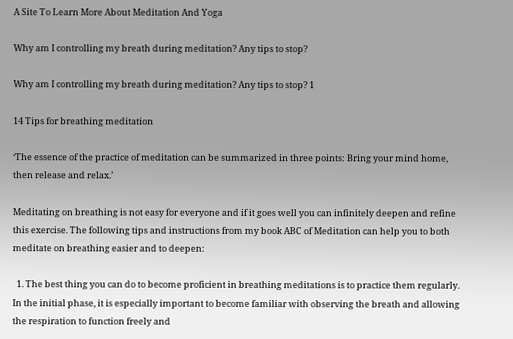A Site To Learn More About Meditation And Yoga

Why am I controlling my breath during meditation? Any tips to stop?

Why am I controlling my breath during meditation? Any tips to stop? 1

14 Tips for breathing meditation

‘The essence of the practice of meditation can be summarized in three points: Bring your mind home, then release and relax.’

Meditating on breathing is not easy for everyone and if it goes well you can infinitely deepen and refine this exercise. The following tips and instructions from my book ABC of Meditation can help you to both meditate on breathing easier and to deepen:

  1. The best thing you can do to become proficient in breathing meditations is to practice them regularly. In the initial phase, it is especially important to become familiar with observing the breath and allowing the respiration to function freely and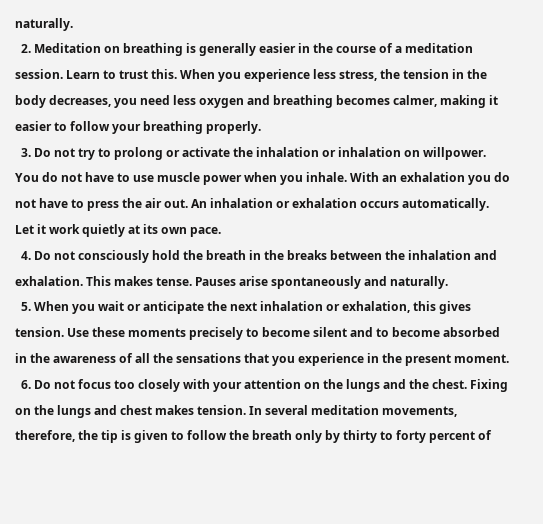naturally.
  2. Meditation on breathing is generally easier in the course of a meditation session. Learn to trust this. When you experience less stress, the tension in the body decreases, you need less oxygen and breathing becomes calmer, making it easier to follow your breathing properly.
  3. Do not try to prolong or activate the inhalation or inhalation on willpower. You do not have to use muscle power when you inhale. With an exhalation you do not have to press the air out. An inhalation or exhalation occurs automatically. Let it work quietly at its own pace.
  4. Do not consciously hold the breath in the breaks between the inhalation and exhalation. This makes tense. Pauses arise spontaneously and naturally.
  5. When you wait or anticipate the next inhalation or exhalation, this gives tension. Use these moments precisely to become silent and to become absorbed in the awareness of all the sensations that you experience in the present moment.
  6. Do not focus too closely with your attention on the lungs and the chest. Fixing on the lungs and chest makes tension. In several meditation movements, therefore, the tip is given to follow the breath only by thirty to forty percent of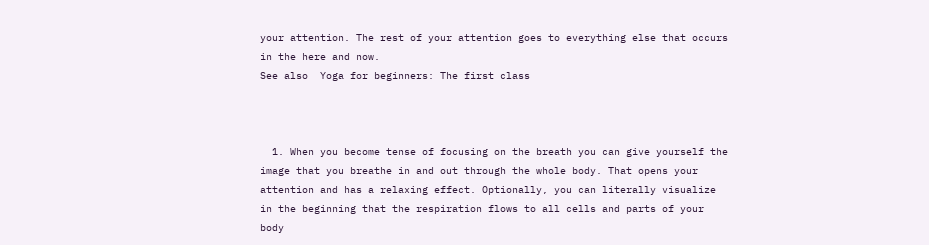your attention. The rest of your attention goes to everything else that occurs in the here and now.
See also  Yoga for beginners: The first class



  1. When you become tense of focusing on the breath you can give yourself the image that you breathe in and out through the whole body. That opens your attention and has a relaxing effect. Optionally, you can literally visualize in the beginning that the respiration flows to all cells and parts of your body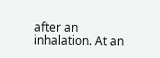after an inhalation. At an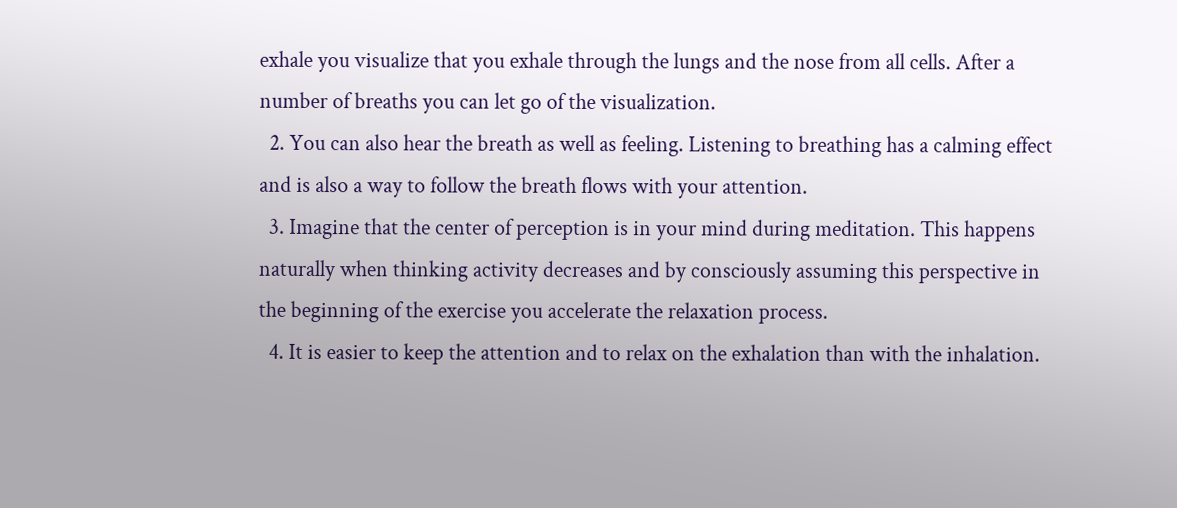exhale you visualize that you exhale through the lungs and the nose from all cells. After a number of breaths you can let go of the visualization.
  2. You can also hear the breath as well as feeling. Listening to breathing has a calming effect and is also a way to follow the breath flows with your attention.
  3. Imagine that the center of perception is in your mind during meditation. This happens naturally when thinking activity decreases and by consciously assuming this perspective in the beginning of the exercise you accelerate the relaxation process.
  4. It is easier to keep the attention and to relax on the exhalation than with the inhalation.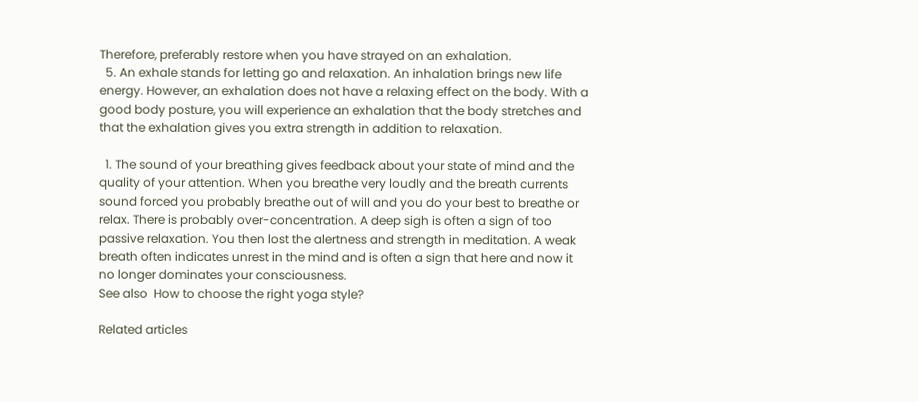Therefore, preferably restore when you have strayed on an exhalation.
  5. An exhale stands for letting go and relaxation. An inhalation brings new life energy. However, an exhalation does not have a relaxing effect on the body. With a good body posture, you will experience an exhalation that the body stretches and that the exhalation gives you extra strength in addition to relaxation.

  1. The sound of your breathing gives feedback about your state of mind and the quality of your attention. When you breathe very loudly and the breath currents sound forced you probably breathe out of will and you do your best to breathe or relax. There is probably over-concentration. A deep sigh is often a sign of too passive relaxation. You then lost the alertness and strength in meditation. A weak breath often indicates unrest in the mind and is often a sign that here and now it no longer dominates your consciousness.
See also  How to choose the right yoga style?

Related articles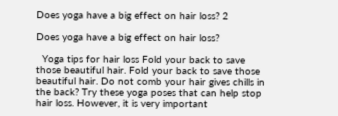Does yoga have a big effect on hair loss? 2

Does yoga have a big effect on hair loss?

  Yoga tips for hair loss Fold your back to save those beautiful hair. Fold your back to save those beautiful hair. Do not comb your hair gives chills in the back? Try these yoga poses that can help stop hair loss. However, it is very important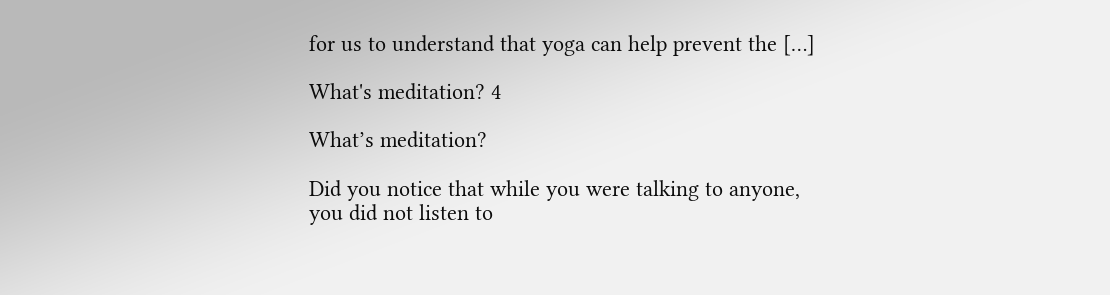for us to understand that yoga can help prevent the […]

What's meditation? 4

What’s meditation?

Did you notice that while you were talking to anyone, you did not listen to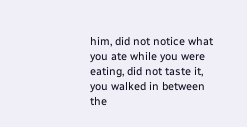him, did not notice what you ate while you were eating, did not taste it, you walked in between the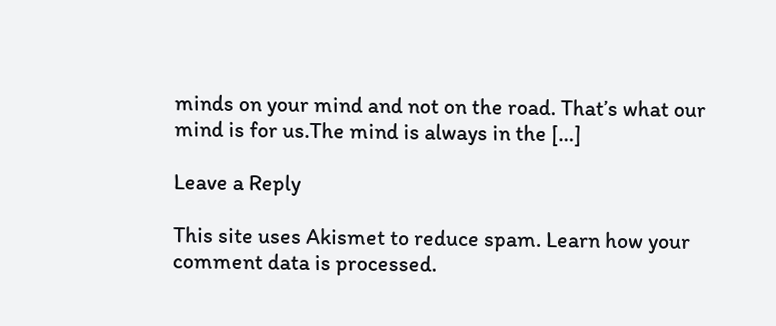minds on your mind and not on the road. That’s what our mind is for us.The mind is always in the […]

Leave a Reply

This site uses Akismet to reduce spam. Learn how your comment data is processed.